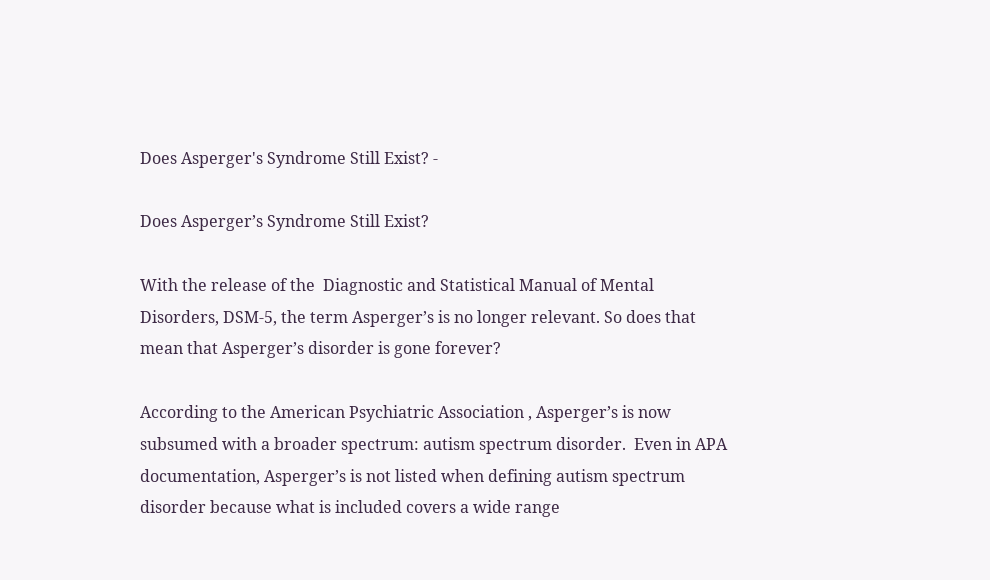Does Asperger's Syndrome Still Exist? -

Does Asperger’s Syndrome Still Exist?

With the release of the  Diagnostic and Statistical Manual of Mental Disorders, DSM-5, the term Asperger’s is no longer relevant. So does that mean that Asperger’s disorder is gone forever?

According to the American Psychiatric Association , Asperger’s is now subsumed with a broader spectrum: autism spectrum disorder.  Even in APA documentation, Asperger’s is not listed when defining autism spectrum disorder because what is included covers a wide range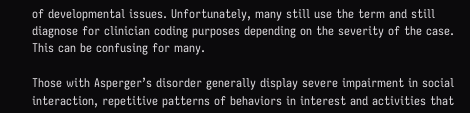of developmental issues. Unfortunately, many still use the term and still diagnose for clinician coding purposes depending on the severity of the case. This can be confusing for many.

Those with Asperger’s disorder generally display severe impairment in social interaction, repetitive patterns of behaviors in interest and activities that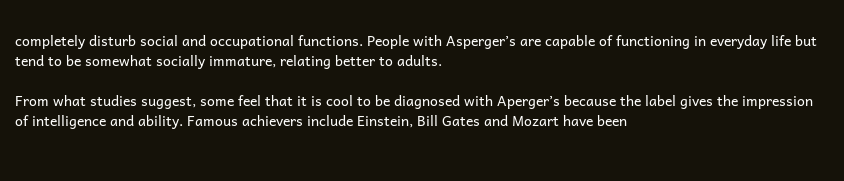completely disturb social and occupational functions. People with Asperger’s are capable of functioning in everyday life but tend to be somewhat socially immature, relating better to adults.

From what studies suggest, some feel that it is cool to be diagnosed with Aperger’s because the label gives the impression of intelligence and ability. Famous achievers include Einstein, Bill Gates and Mozart have been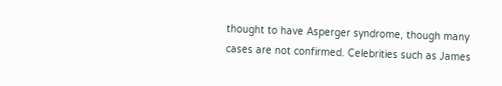thought to have Asperger syndrome, though many cases are not confirmed. Celebrities such as James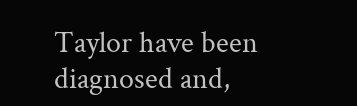Taylor have been diagnosed and,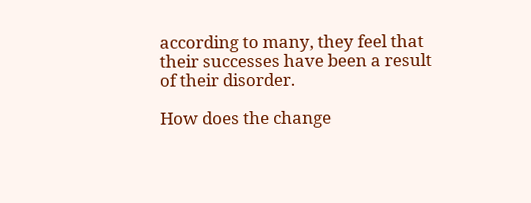according to many, they feel that their successes have been a result of their disorder.

How does the change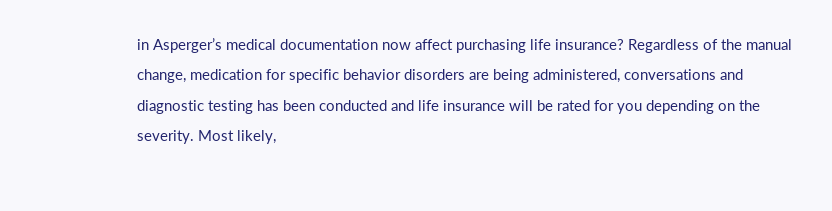in Asperger’s medical documentation now affect purchasing life insurance? Regardless of the manual change, medication for specific behavior disorders are being administered, conversations and diagnostic testing has been conducted and life insurance will be rated for you depending on the severity. Most likely,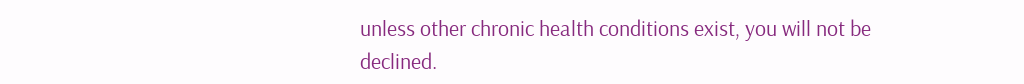unless other chronic health conditions exist, you will not be declined.